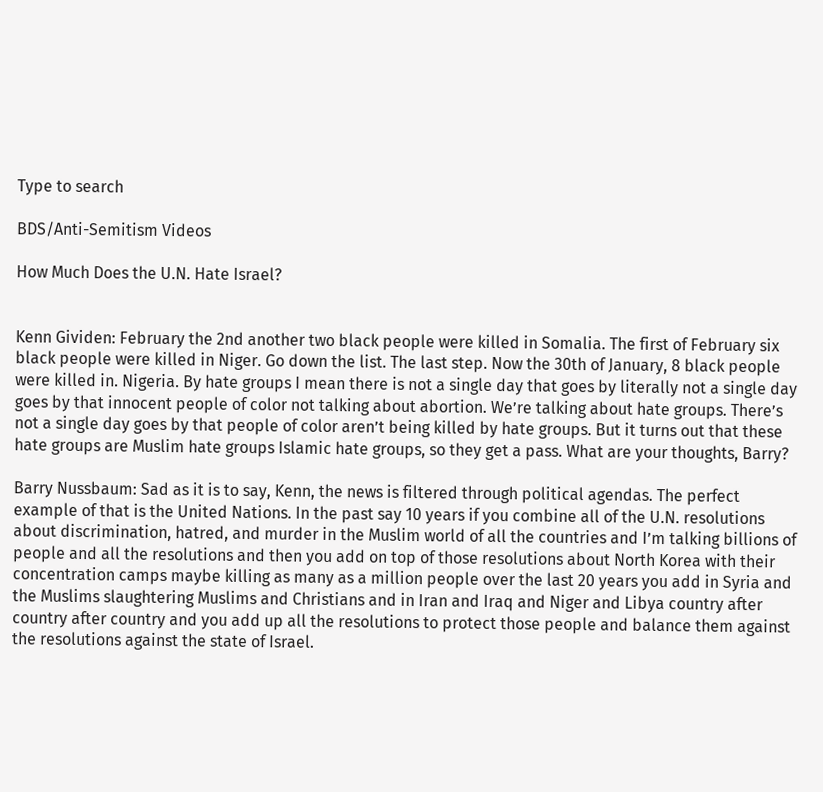Type to search

BDS/Anti-Semitism Videos

How Much Does the U.N. Hate Israel?


Kenn Gividen: February the 2nd another two black people were killed in Somalia. The first of February six black people were killed in Niger. Go down the list. The last step. Now the 30th of January, 8 black people were killed in. Nigeria. By hate groups I mean there is not a single day that goes by literally not a single day goes by that innocent people of color not talking about abortion. We’re talking about hate groups. There’s not a single day goes by that people of color aren’t being killed by hate groups. But it turns out that these hate groups are Muslim hate groups Islamic hate groups, so they get a pass. What are your thoughts, Barry?

Barry Nussbaum: Sad as it is to say, Kenn, the news is filtered through political agendas. The perfect example of that is the United Nations. In the past say 10 years if you combine all of the U.N. resolutions about discrimination, hatred, and murder in the Muslim world of all the countries and I’m talking billions of people and all the resolutions and then you add on top of those resolutions about North Korea with their concentration camps maybe killing as many as a million people over the last 20 years you add in Syria and the Muslims slaughtering Muslims and Christians and in Iran and Iraq and Niger and Libya country after country after country and you add up all the resolutions to protect those people and balance them against the resolutions against the state of Israel.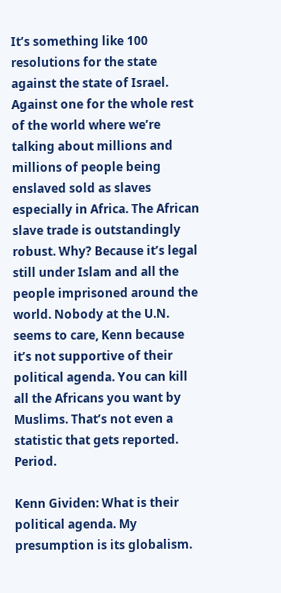It’s something like 100 resolutions for the state against the state of Israel. Against one for the whole rest of the world where we’re talking about millions and millions of people being enslaved sold as slaves especially in Africa. The African slave trade is outstandingly robust. Why? Because it’s legal still under Islam and all the people imprisoned around the world. Nobody at the U.N. seems to care, Kenn because it’s not supportive of their political agenda. You can kill all the Africans you want by Muslims. That’s not even a statistic that gets reported. Period.

Kenn Gividen: What is their political agenda. My presumption is its globalism.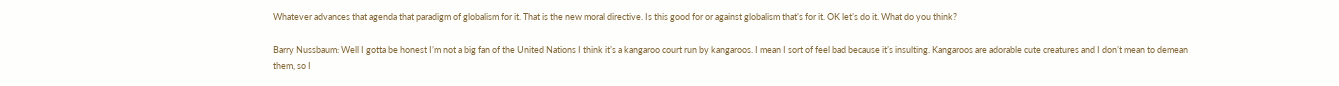Whatever advances that agenda that paradigm of globalism for it. That is the new moral directive. Is this good for or against globalism that’s for it. OK let’s do it. What do you think?

Barry Nussbaum: Well I gotta be honest I’m not a big fan of the United Nations I think it’s a kangaroo court run by kangaroos. I mean I sort of feel bad because it’s insulting. Kangaroos are adorable cute creatures and I don’t mean to demean them, so I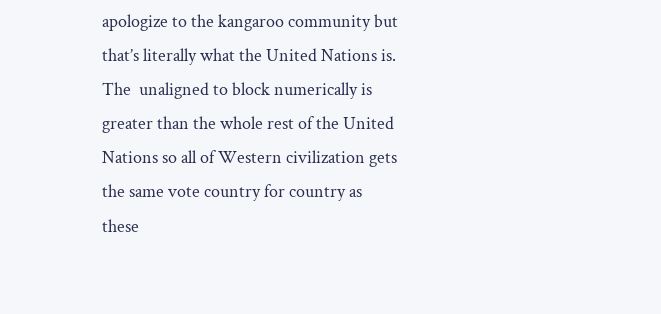apologize to the kangaroo community but that’s literally what the United Nations is. The  unaligned to block numerically is greater than the whole rest of the United Nations so all of Western civilization gets the same vote country for country as these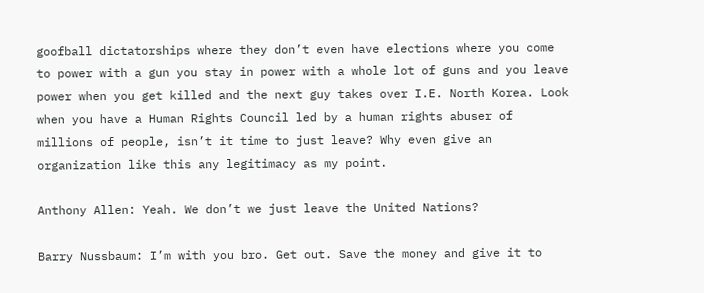goofball dictatorships where they don’t even have elections where you come to power with a gun you stay in power with a whole lot of guns and you leave power when you get killed and the next guy takes over I.E. North Korea. Look when you have a Human Rights Council led by a human rights abuser of millions of people, isn’t it time to just leave? Why even give an organization like this any legitimacy as my point.

Anthony Allen: Yeah. We don’t we just leave the United Nations?

Barry Nussbaum: I’m with you bro. Get out. Save the money and give it to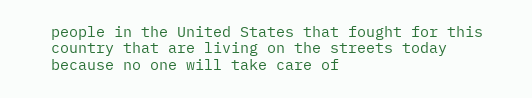people in the United States that fought for this country that are living on the streets today because no one will take care of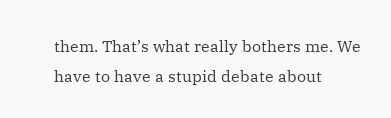them. That’s what really bothers me. We have to have a stupid debate about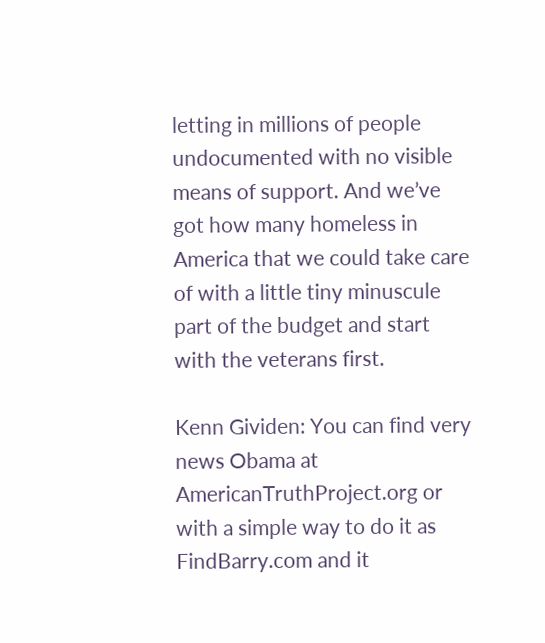letting in millions of people undocumented with no visible means of support. And we’ve got how many homeless in America that we could take care of with a little tiny minuscule part of the budget and start with the veterans first.

Kenn Gividen: You can find very news Obama at AmericanTruthProject.org or with a simple way to do it as FindBarry.com and it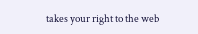takes your right to the web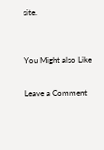site.


You Might also Like

Leave a Comment